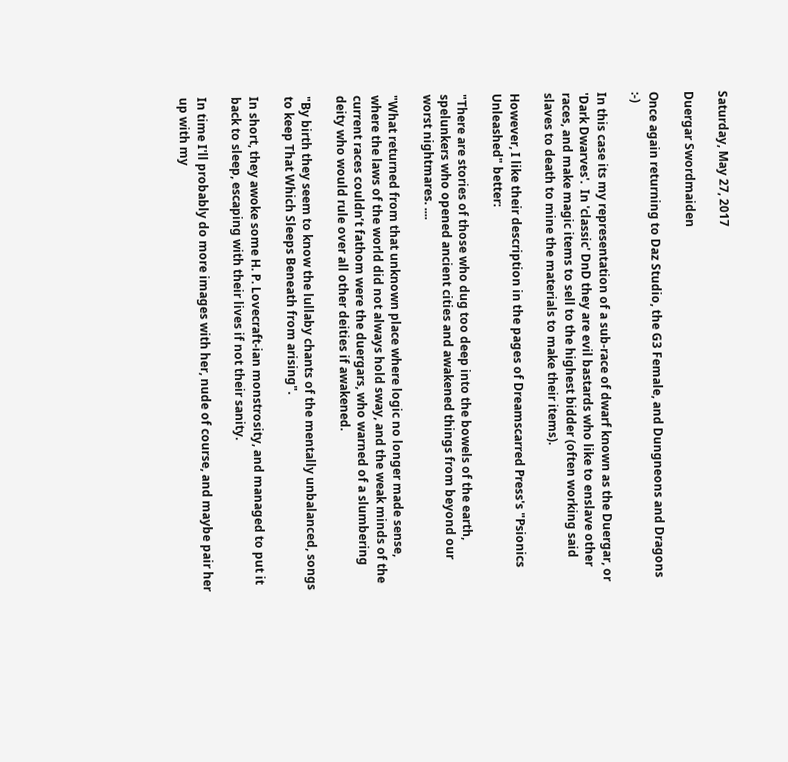Saturday, May 27, 2017

Duergar Swordmaiden

Once again returning to Daz Studio, the G3 Female, and Dungneons and Dragons :-)

In this case its my representation of a sub-race of dwarf known as the Duergar, or 'Dark Dwarves'.  In 'classic' DnD they are evil bastards who like to enslave other races, and make magic items to sell to the highest bidder (often working said slaves to death to mine the materials to make their items).

However, I like their description in the pages of Dreamscarred Press's "Psionics Unleashed" better:

"There are stories of those who dug too deep into the bowels of the earth, spelunkers who opened ancient cities and awakened things from beyond our worst nightmares. ....

"What returned from that unknown place where logic no longer made sense, where the laws of the world did not always hold sway, and the weak minds of the current races couldn’t fathom were the duergars, who warned of a slumbering deity who would rule over all other deities if awakened.

"By birth they seem to know the lullaby chants of the mentally unbalanced, songs to keep That Which Sleeps Beneath from arising".

In short, they awoke some H. P. Lovecraft-ian monstrosity, and managed to put it back to sleep, escaping with their lives if not their sanity.

In time I'll probably do more images with her, nude of course, and maybe pair her up with my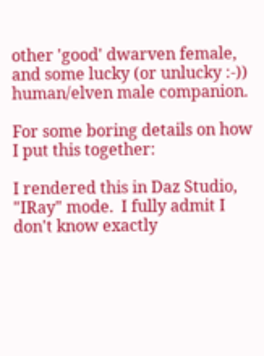other 'good' dwarven female, and some lucky (or unlucky :-)) human/elven male companion.

For some boring details on how I put this together:

I rendered this in Daz Studio, "IRay" mode.  I fully admit I don't know exactly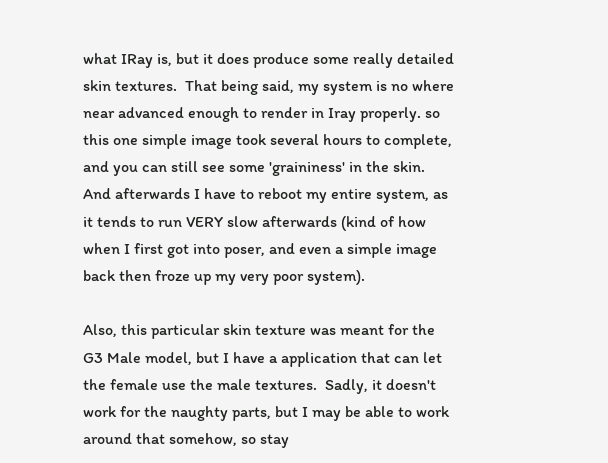what IRay is, but it does produce some really detailed skin textures.  That being said, my system is no where near advanced enough to render in Iray properly. so this one simple image took several hours to complete, and you can still see some 'graininess' in the skin.  And afterwards I have to reboot my entire system, as it tends to run VERY slow afterwards (kind of how when I first got into poser, and even a simple image back then froze up my very poor system).

Also, this particular skin texture was meant for the G3 Male model, but I have a application that can let the female use the male textures.  Sadly, it doesn't work for the naughty parts, but I may be able to work around that somehow, so stay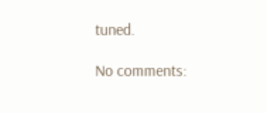tuned.

No comments: